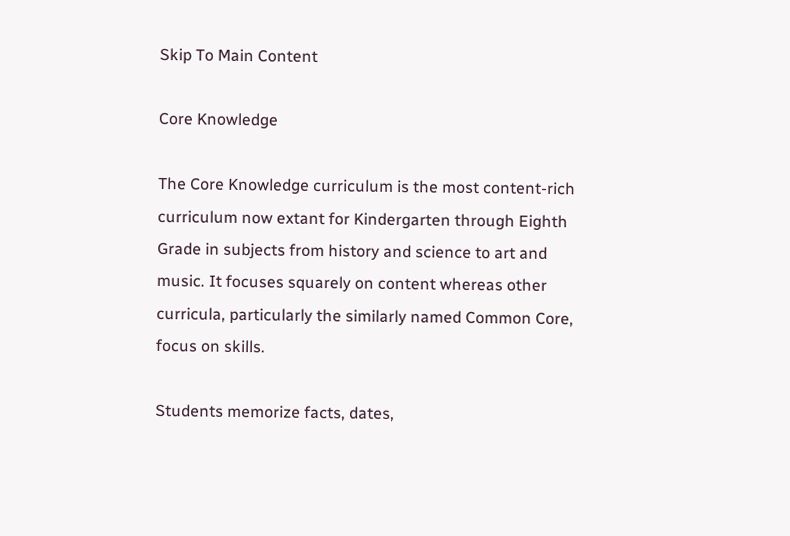Skip To Main Content

Core Knowledge

The Core Knowledge curriculum is the most content-rich curriculum now extant for Kindergarten through Eighth Grade in subjects from history and science to art and music. It focuses squarely on content whereas other curricula, particularly the similarly named Common Core, focus on skills.

Students memorize facts, dates,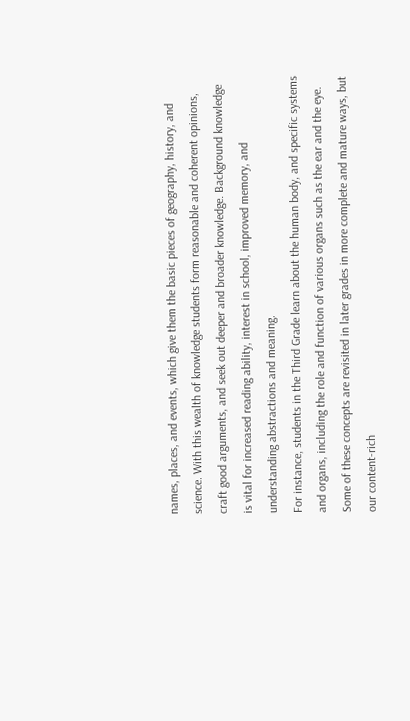names, places, and events, which give them the basic pieces of geography, history, and science. With this wealth of knowledge students form reasonable and coherent opinions, craft good arguments, and seek out deeper and broader knowledge. Background knowledge is vital for increased reading ability, interest in school, improved memory, and understanding abstractions and meaning.
For instance, students in the Third Grade learn about the human body, and specific systems and organs, including the role and function of various organs such as the ear and the eye. Some of these concepts are revisited in later grades in more complete and mature ways, but our content-rich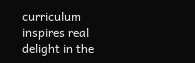curriculum inspires real delight in the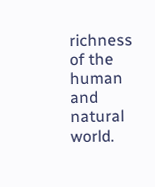richness of the human and natural world.